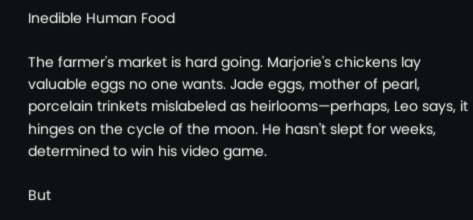Inedible Human Food

The farmer's market is hard going. Marjorie's chickens lay valuable eggs no one wants. Jade eggs, mother of pearl, porcelain trinkets mislabeled as heirlooms—perhaps, Leo says, it hinges on the cycle of the moon. He hasn't slept for weeks, determined to win his video game.

But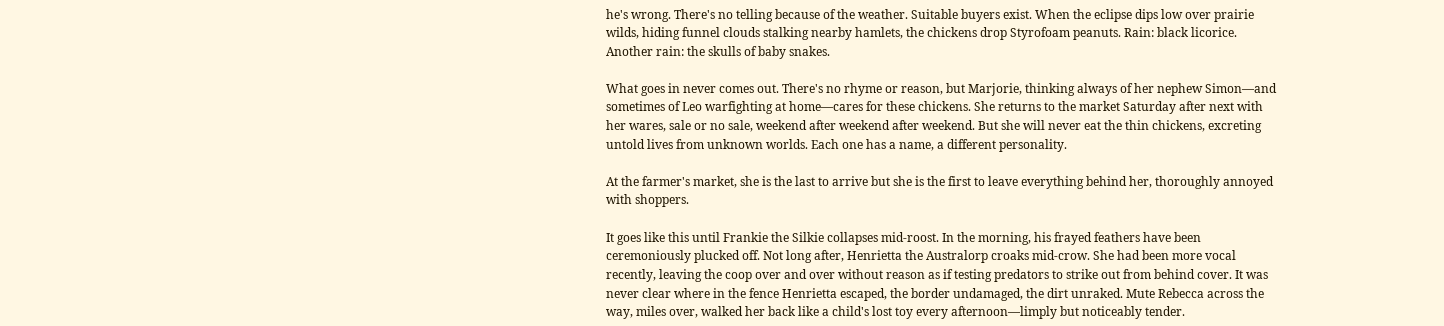he's wrong. There's no telling because of the weather. Suitable buyers exist. When the eclipse dips low over prairie wilds, hiding funnel clouds stalking nearby hamlets, the chickens drop Styrofoam peanuts. Rain: black licorice. Another rain: the skulls of baby snakes.

What goes in never comes out. There's no rhyme or reason, but Marjorie, thinking always of her nephew Simon—and sometimes of Leo warfighting at home—cares for these chickens. She returns to the market Saturday after next with her wares, sale or no sale, weekend after weekend after weekend. But she will never eat the thin chickens, excreting untold lives from unknown worlds. Each one has a name, a different personality.

At the farmer's market, she is the last to arrive but she is the first to leave everything behind her, thoroughly annoyed with shoppers.

It goes like this until Frankie the Silkie collapses mid-roost. In the morning, his frayed feathers have been ceremoniously plucked off. Not long after, Henrietta the Australorp croaks mid-crow. She had been more vocal recently, leaving the coop over and over without reason as if testing predators to strike out from behind cover. It was never clear where in the fence Henrietta escaped, the border undamaged, the dirt unraked. Mute Rebecca across the way, miles over, walked her back like a child's lost toy every afternoon—limply but noticeably tender.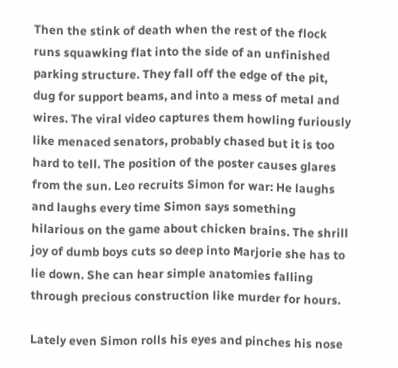Then the stink of death when the rest of the flock runs squawking flat into the side of an unfinished parking structure. They fall off the edge of the pit, dug for support beams, and into a mess of metal and wires. The viral video captures them howling furiously like menaced senators, probably chased but it is too hard to tell. The position of the poster causes glares from the sun. Leo recruits Simon for war: He laughs and laughs every time Simon says something hilarious on the game about chicken brains. The shrill joy of dumb boys cuts so deep into Marjorie she has to lie down. She can hear simple anatomies falling through precious construction like murder for hours.

Lately even Simon rolls his eyes and pinches his nose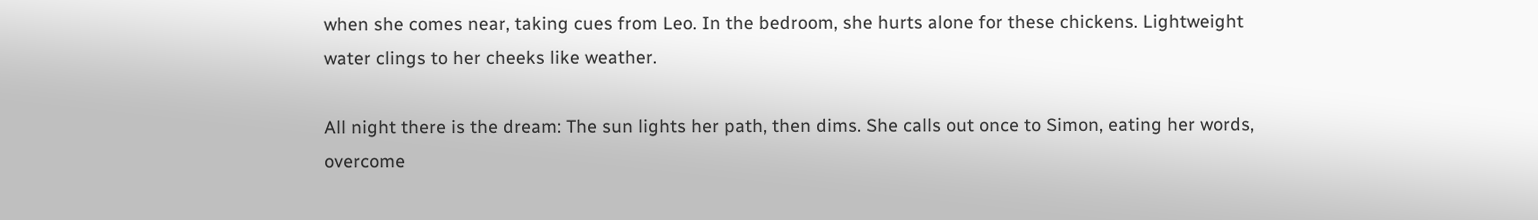when she comes near, taking cues from Leo. In the bedroom, she hurts alone for these chickens. Lightweight water clings to her cheeks like weather.

All night there is the dream: The sun lights her path, then dims. She calls out once to Simon, eating her words, overcome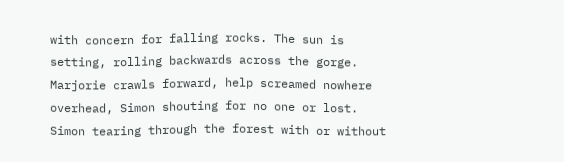with concern for falling rocks. The sun is setting, rolling backwards across the gorge. Marjorie crawls forward, help screamed nowhere overhead, Simon shouting for no one or lost. Simon tearing through the forest with or without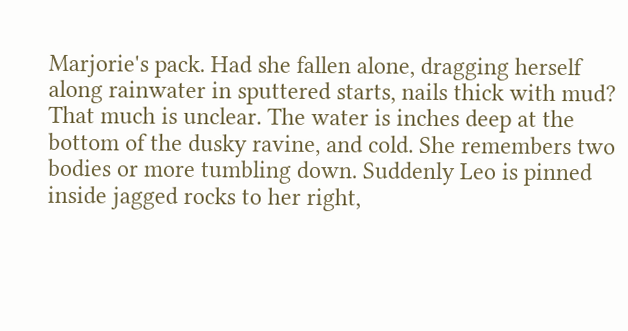Marjorie's pack. Had she fallen alone, dragging herself along rainwater in sputtered starts, nails thick with mud? That much is unclear. The water is inches deep at the bottom of the dusky ravine, and cold. She remembers two bodies or more tumbling down. Suddenly Leo is pinned inside jagged rocks to her right,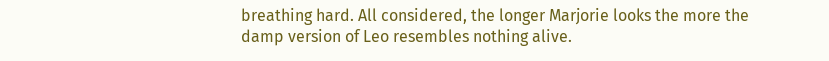breathing hard. All considered, the longer Marjorie looks the more the damp version of Leo resembles nothing alive.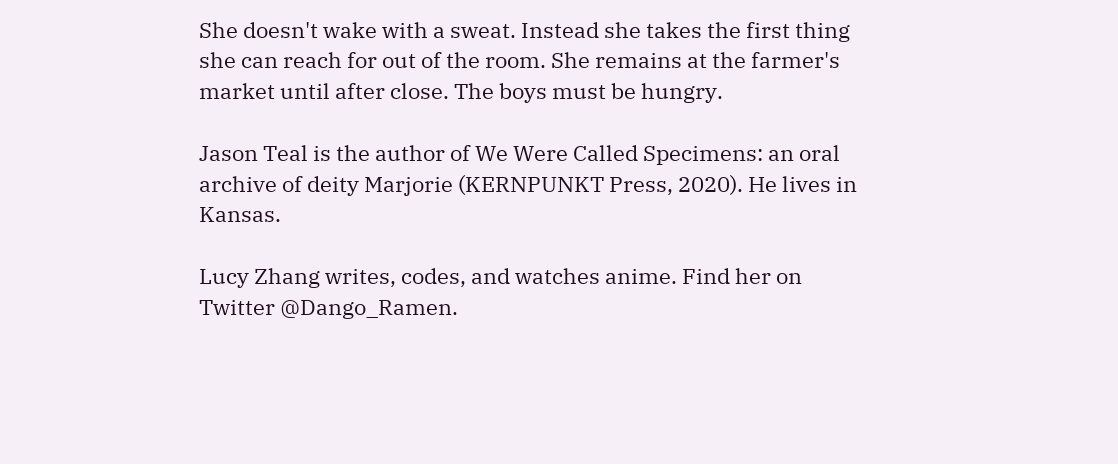She doesn't wake with a sweat. Instead she takes the first thing she can reach for out of the room. She remains at the farmer's market until after close. The boys must be hungry.

Jason Teal is the author of We Were Called Specimens: an oral archive of deity Marjorie (KERNPUNKT Press, 2020). He lives in Kansas.

Lucy Zhang writes, codes, and watches anime. Find her on Twitter @Dango_Ramen.